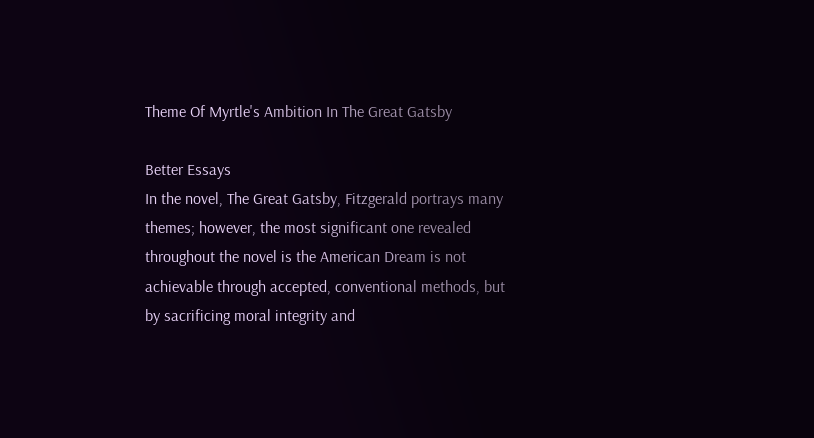Theme Of Myrtle's Ambition In The Great Gatsby

Better Essays
In the novel, The Great Gatsby, Fitzgerald portrays many themes; however, the most significant one revealed throughout the novel is the American Dream is not achievable through accepted, conventional methods, but by sacrificing moral integrity and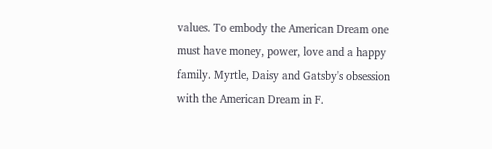values. To embody the American Dream one must have money, power, love and a happy family. Myrtle, Daisy and Gatsby's obsession with the American Dream in F.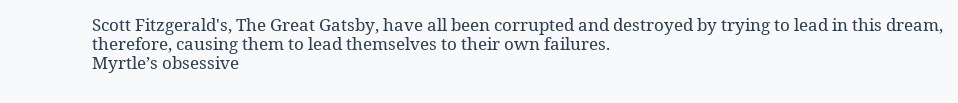Scott Fitzgerald's, The Great Gatsby, have all been corrupted and destroyed by trying to lead in this dream, therefore, causing them to lead themselves to their own failures.
Myrtle’s obsessive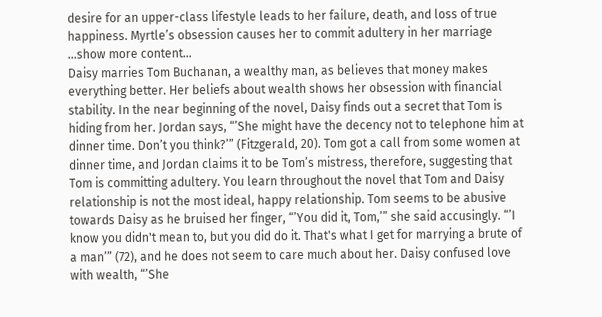desire for an upper-class lifestyle leads to her failure, death, and loss of true happiness. Myrtle’s obsession causes her to commit adultery in her marriage
…show more content…
Daisy marries Tom Buchanan, a wealthy man, as believes that money makes everything better. Her beliefs about wealth shows her obsession with financial stability. In the near beginning of the novel, Daisy finds out a secret that Tom is hiding from her. Jordan says, “’She might have the decency not to telephone him at dinner time. Don’t you think?’” (Fitzgerald, 20). Tom got a call from some women at dinner time, and Jordan claims it to be Tom’s mistress, therefore, suggesting that Tom is committing adultery. You learn throughout the novel that Tom and Daisy relationship is not the most ideal, happy relationship. Tom seems to be abusive towards Daisy as he bruised her finger, “’You did it, Tom,’” she said accusingly. “’I know you didn't mean to, but you did do it. That's what I get for marrying a brute of a man’” (72), and he does not seem to care much about her. Daisy confused love with wealth, “’She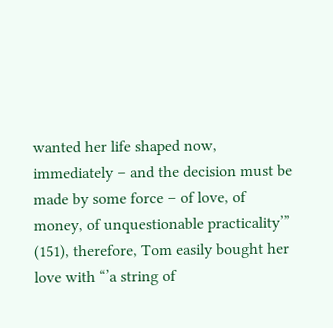wanted her life shaped now, immediately – and the decision must be made by some force – of love, of money, of unquestionable practicality’” (151), therefore, Tom easily bought her love with “’a string of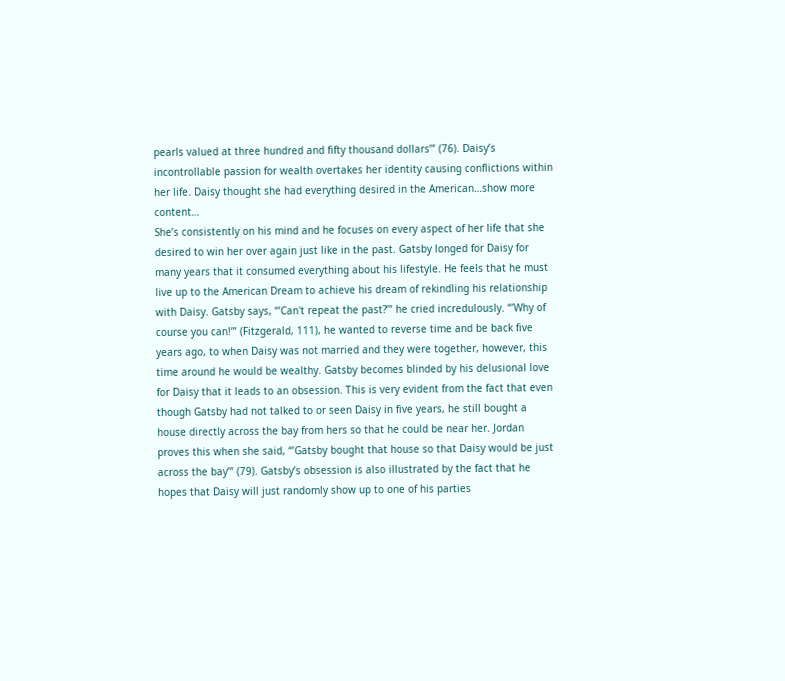pearls valued at three hundred and fifty thousand dollars’” (76). Daisy’s incontrollable passion for wealth overtakes her identity causing conflictions within her life. Daisy thought she had everything desired in the American…show more content…
She’s consistently on his mind and he focuses on every aspect of her life that she desired to win her over again just like in the past. Gatsby longed for Daisy for many years that it consumed everything about his lifestyle. He feels that he must live up to the American Dream to achieve his dream of rekindling his relationship with Daisy. Gatsby says, “’Can't repeat the past?’” he cried incredulously. “’Why of course you can!’” (Fitzgerald, 111), he wanted to reverse time and be back five years ago, to when Daisy was not married and they were together, however, this time around he would be wealthy. Gatsby becomes blinded by his delusional love for Daisy that it leads to an obsession. This is very evident from the fact that even though Gatsby had not talked to or seen Daisy in five years, he still bought a house directly across the bay from hers so that he could be near her. Jordan proves this when she said, “’Gatsby bought that house so that Daisy would be just across the bay’” (79). Gatsby’s obsession is also illustrated by the fact that he hopes that Daisy will just randomly show up to one of his parties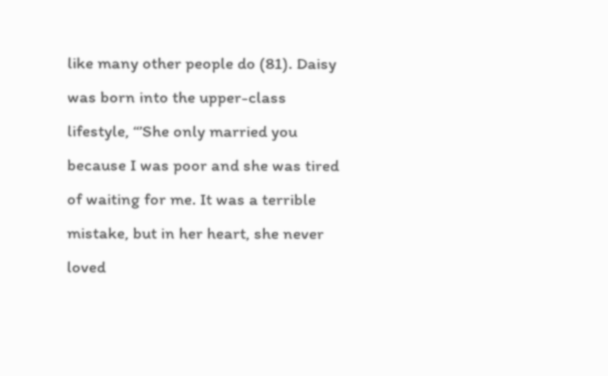like many other people do (81). Daisy was born into the upper-class lifestyle, “’She only married you because I was poor and she was tired of waiting for me. It was a terrible mistake, but in her heart, she never loved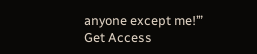anyone except me!’”
Get Access